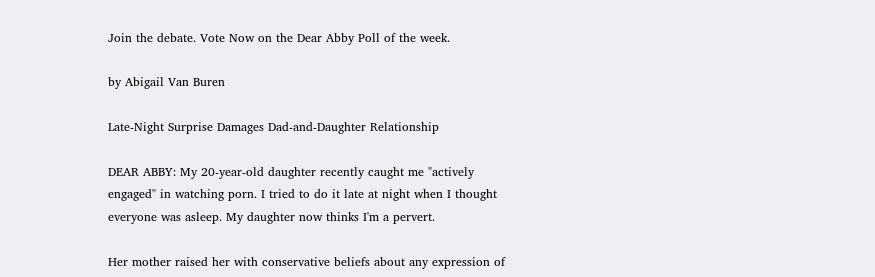Join the debate. Vote Now on the Dear Abby Poll of the week.

by Abigail Van Buren

Late-Night Surprise Damages Dad-and-Daughter Relationship

DEAR ABBY: My 20-year-old daughter recently caught me "actively engaged" in watching porn. I tried to do it late at night when I thought everyone was asleep. My daughter now thinks I'm a pervert.

Her mother raised her with conservative beliefs about any expression of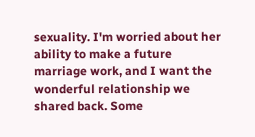sexuality. I'm worried about her ability to make a future marriage work, and I want the wonderful relationship we shared back. Some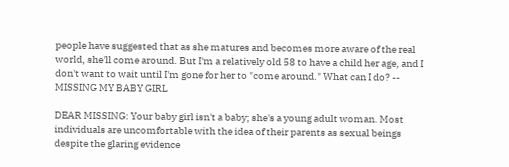people have suggested that as she matures and becomes more aware of the real world, she'll come around. But I'm a relatively old 58 to have a child her age, and I don't want to wait until I'm gone for her to "come around." What can I do? -- MISSING MY BABY GIRL

DEAR MISSING: Your baby girl isn't a baby; she's a young adult woman. Most individuals are uncomfortable with the idea of their parents as sexual beings despite the glaring evidence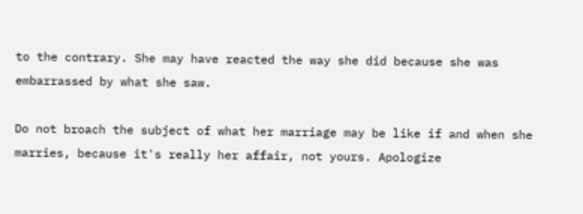to the contrary. She may have reacted the way she did because she was embarrassed by what she saw.

Do not broach the subject of what her marriage may be like if and when she marries, because it's really her affair, not yours. Apologize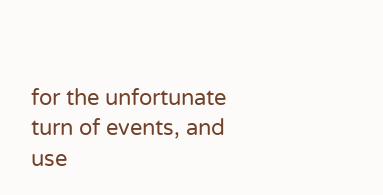for the unfortunate turn of events, and use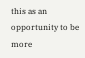this as an opportunity to be more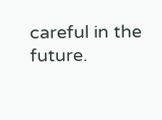careful in the future.